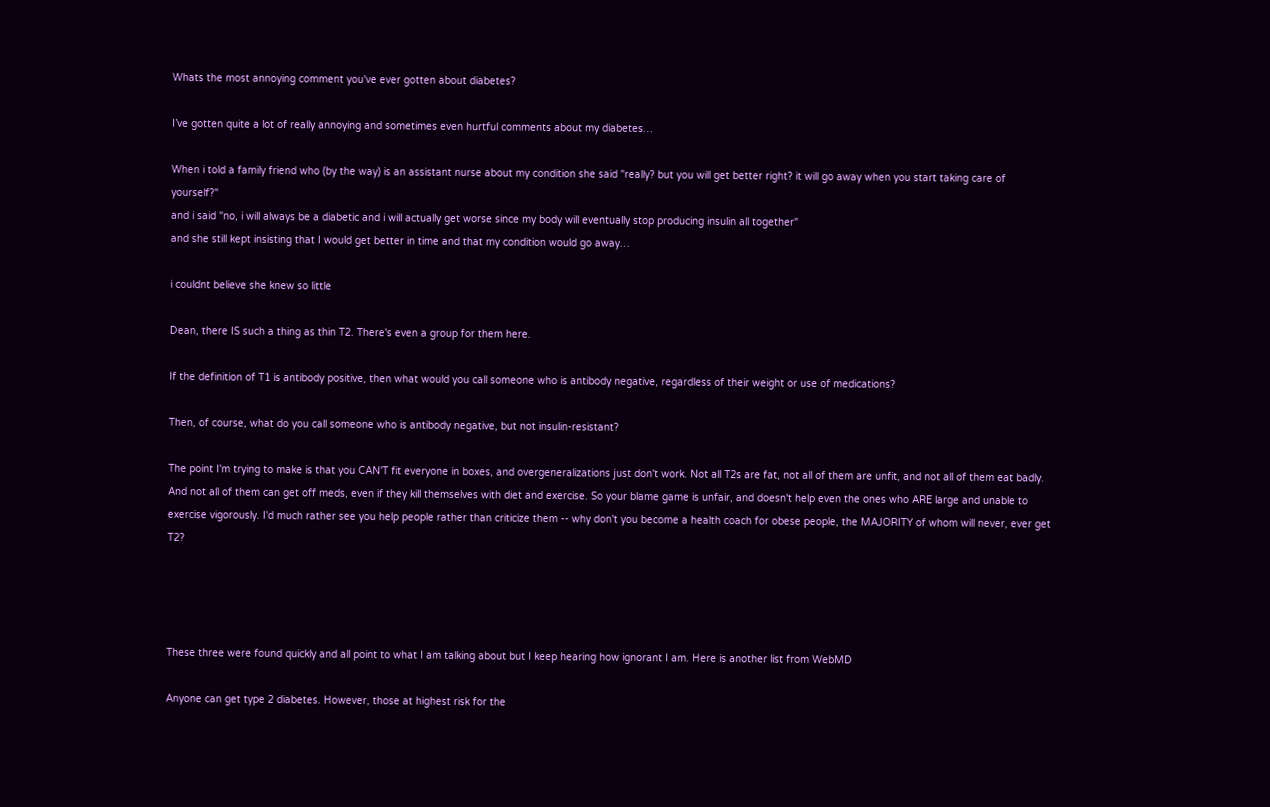Whats the most annoying comment you've ever gotten about diabetes?

I’ve gotten quite a lot of really annoying and sometimes even hurtful comments about my diabetes…

When i told a family friend who (by the way) is an assistant nurse about my condition she said "really? but you will get better right? it will go away when you start taking care of yourself?"
and i said "no, i will always be a diabetic and i will actually get worse since my body will eventually stop producing insulin all together"
and she still kept insisting that I would get better in time and that my condition would go away…

i couldnt believe she knew so little

Dean, there IS such a thing as thin T2. There's even a group for them here.

If the definition of T1 is antibody positive, then what would you call someone who is antibody negative, regardless of their weight or use of medications?

Then, of course, what do you call someone who is antibody negative, but not insulin-resistant?

The point I'm trying to make is that you CAN'T fit everyone in boxes, and overgeneralizations just don't work. Not all T2s are fat, not all of them are unfit, and not all of them eat badly. And not all of them can get off meds, even if they kill themselves with diet and exercise. So your blame game is unfair, and doesn't help even the ones who ARE large and unable to exercise vigorously. I'd much rather see you help people rather than criticize them -- why don't you become a health coach for obese people, the MAJORITY of whom will never, ever get T2?




These three were found quickly and all point to what I am talking about but I keep hearing how ignorant I am. Here is another list from WebMD

Anyone can get type 2 diabetes. However, those at highest risk for the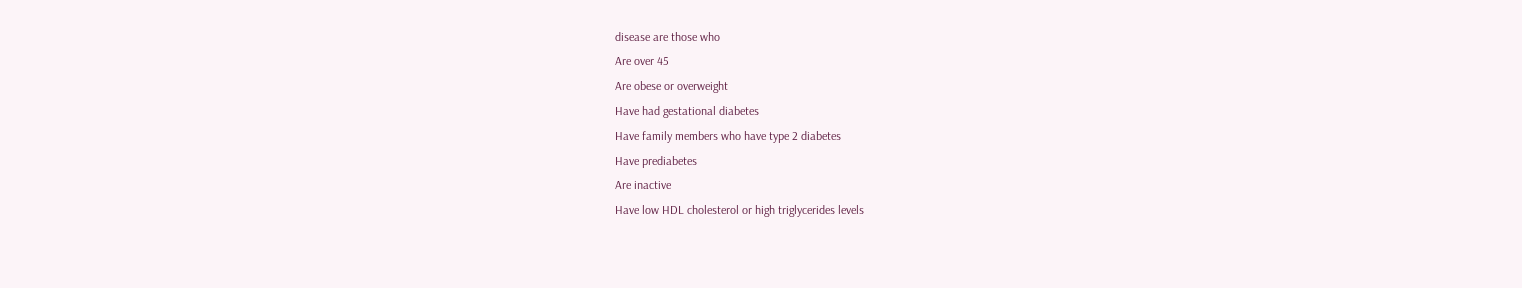disease are those who
Are over 45
Are obese or overweight
Have had gestational diabetes
Have family members who have type 2 diabetes
Have prediabetes
Are inactive
Have low HDL cholesterol or high triglycerides levels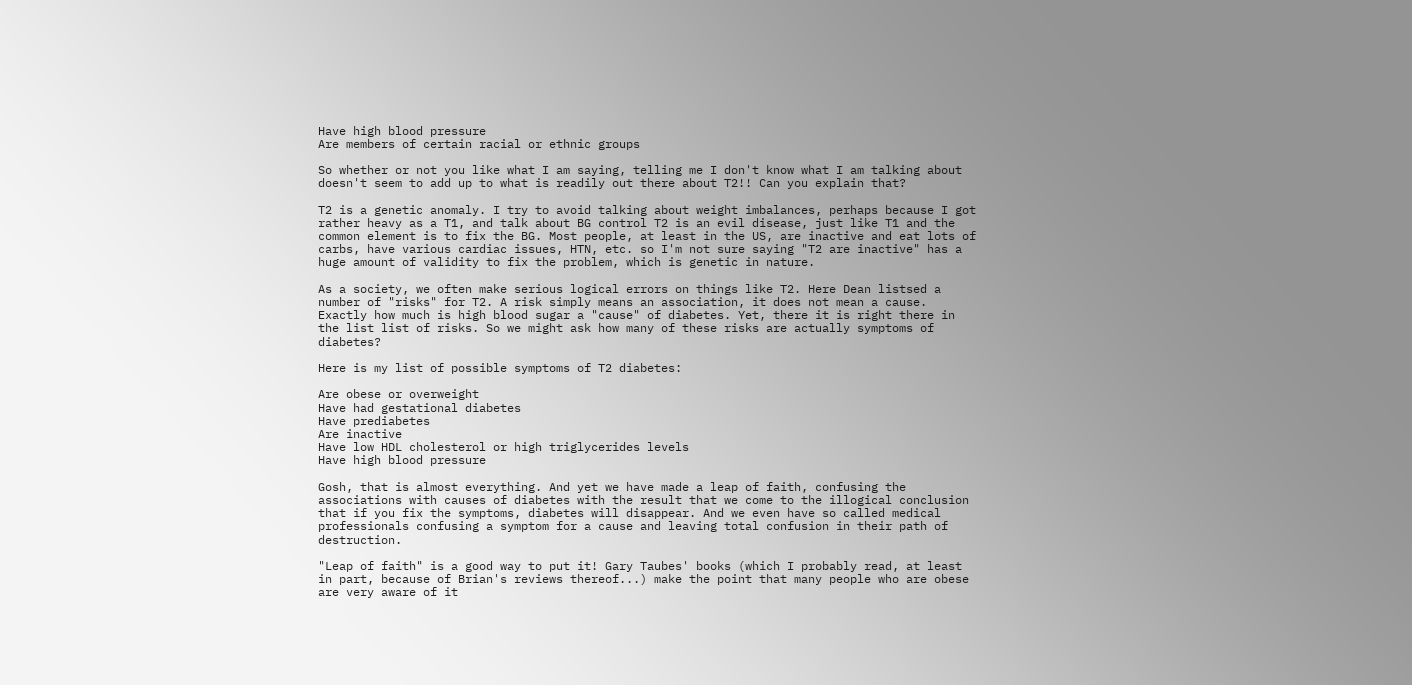Have high blood pressure
Are members of certain racial or ethnic groups

So whether or not you like what I am saying, telling me I don't know what I am talking about doesn't seem to add up to what is readily out there about T2!! Can you explain that?

T2 is a genetic anomaly. I try to avoid talking about weight imbalances, perhaps because I got rather heavy as a T1, and talk about BG control T2 is an evil disease, just like T1 and the common element is to fix the BG. Most people, at least in the US, are inactive and eat lots of carbs, have various cardiac issues, HTN, etc. so I'm not sure saying "T2 are inactive" has a huge amount of validity to fix the problem, which is genetic in nature.

As a society, we often make serious logical errors on things like T2. Here Dean listsed a number of "risks" for T2. A risk simply means an association, it does not mean a cause. Exactly how much is high blood sugar a "cause" of diabetes. Yet, there it is right there in the list list of risks. So we might ask how many of these risks are actually symptoms of diabetes?

Here is my list of possible symptoms of T2 diabetes:

Are obese or overweight
Have had gestational diabetes
Have prediabetes
Are inactive
Have low HDL cholesterol or high triglycerides levels
Have high blood pressure

Gosh, that is almost everything. And yet we have made a leap of faith, confusing the associations with causes of diabetes with the result that we come to the illogical conclusion that if you fix the symptoms, diabetes will disappear. And we even have so called medical professionals confusing a symptom for a cause and leaving total confusion in their path of destruction.

"Leap of faith" is a good way to put it! Gary Taubes' books (which I probably read, at least in part, because of Brian's reviews thereof...) make the point that many people who are obese are very aware of it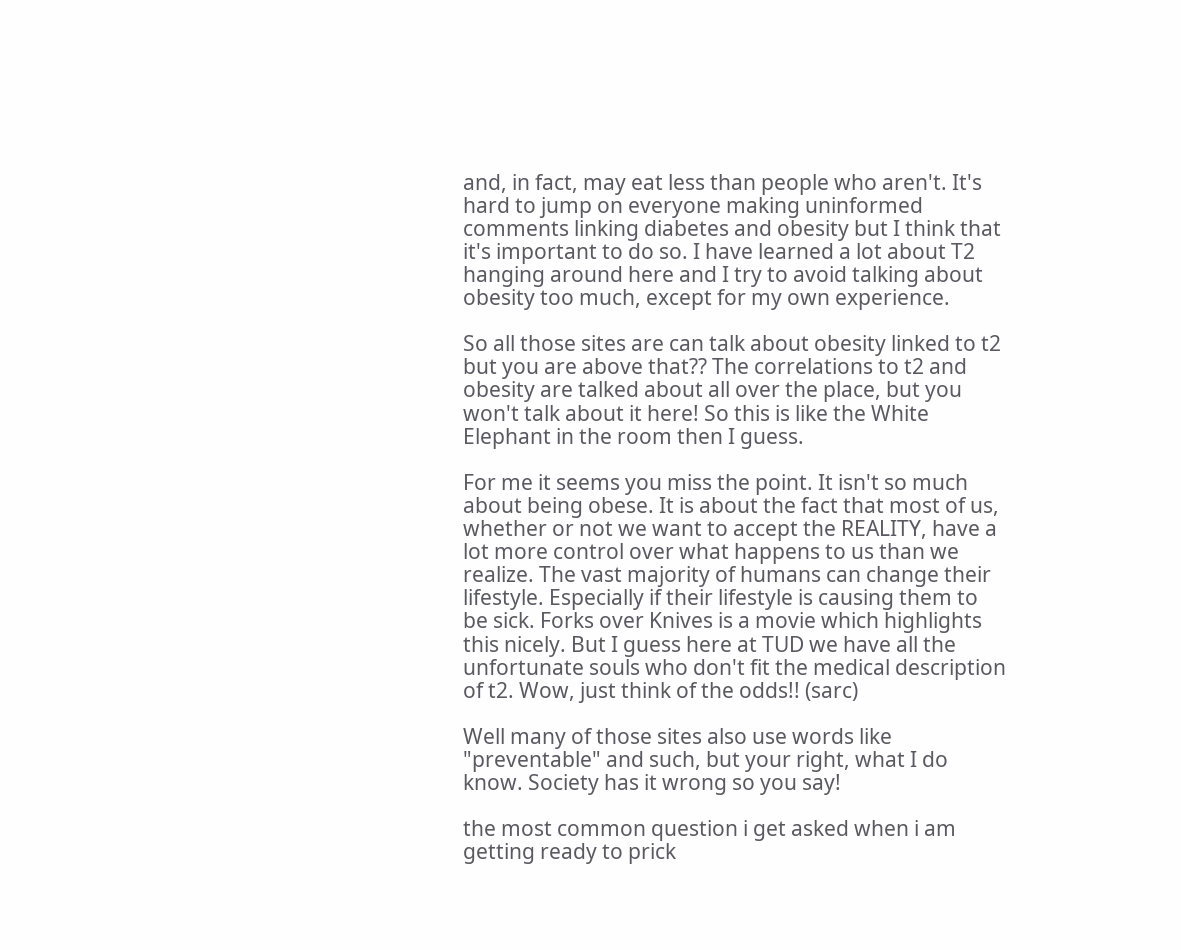and, in fact, may eat less than people who aren't. It's hard to jump on everyone making uninformed comments linking diabetes and obesity but I think that it's important to do so. I have learned a lot about T2 hanging around here and I try to avoid talking about obesity too much, except for my own experience.

So all those sites are can talk about obesity linked to t2 but you are above that?? The correlations to t2 and obesity are talked about all over the place, but you won't talk about it here! So this is like the White Elephant in the room then I guess.

For me it seems you miss the point. It isn't so much about being obese. It is about the fact that most of us, whether or not we want to accept the REALITY, have a lot more control over what happens to us than we realize. The vast majority of humans can change their lifestyle. Especially if their lifestyle is causing them to be sick. Forks over Knives is a movie which highlights this nicely. But I guess here at TUD we have all the unfortunate souls who don't fit the medical description of t2. Wow, just think of the odds!! (sarc)

Well many of those sites also use words like "preventable" and such, but your right, what I do know. Society has it wrong so you say!

the most common question i get asked when i am getting ready to prick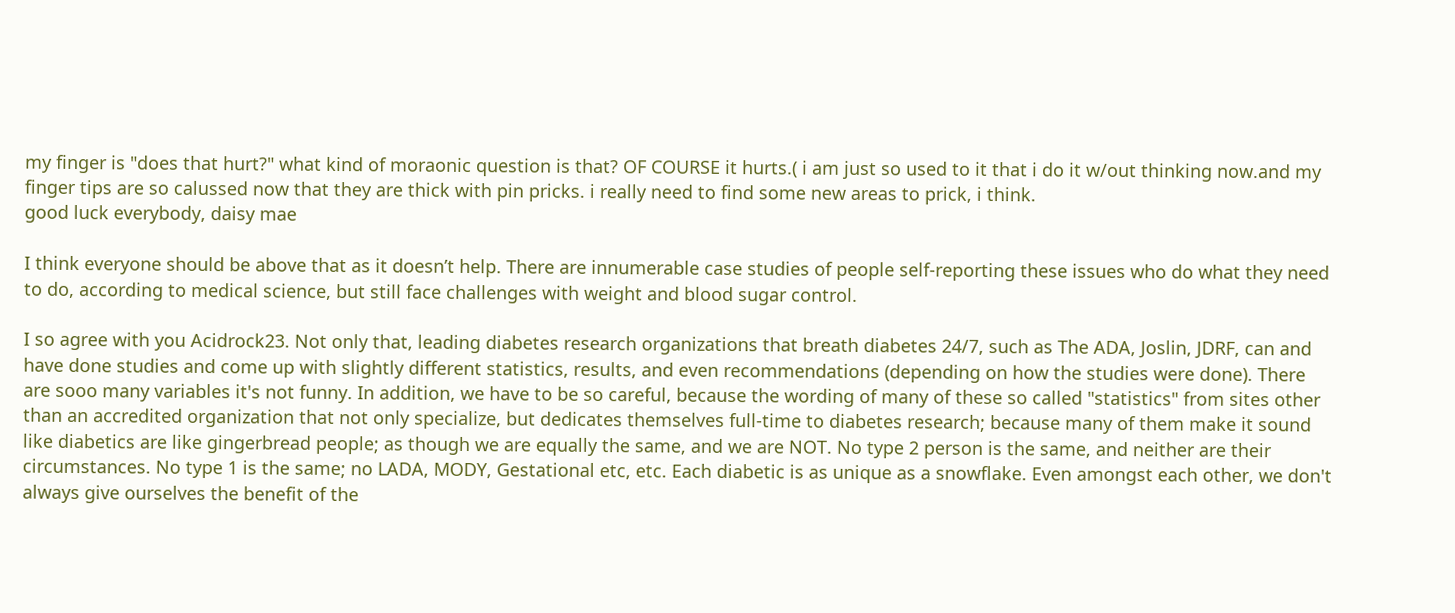my finger is "does that hurt?" what kind of moraonic question is that? OF COURSE it hurts.( i am just so used to it that i do it w/out thinking now.and my finger tips are so calussed now that they are thick with pin pricks. i really need to find some new areas to prick, i think.
good luck everybody, daisy mae

I think everyone should be above that as it doesn’t help. There are innumerable case studies of people self-reporting these issues who do what they need to do, according to medical science, but still face challenges with weight and blood sugar control.

I so agree with you Acidrock23. Not only that, leading diabetes research organizations that breath diabetes 24/7, such as The ADA, Joslin, JDRF, can and have done studies and come up with slightly different statistics, results, and even recommendations (depending on how the studies were done). There are sooo many variables it's not funny. In addition, we have to be so careful, because the wording of many of these so called "statistics" from sites other than an accredited organization that not only specialize, but dedicates themselves full-time to diabetes research; because many of them make it sound like diabetics are like gingerbread people; as though we are equally the same, and we are NOT. No type 2 person is the same, and neither are their circumstances. No type 1 is the same; no LADA, MODY, Gestational etc, etc. Each diabetic is as unique as a snowflake. Even amongst each other, we don't always give ourselves the benefit of the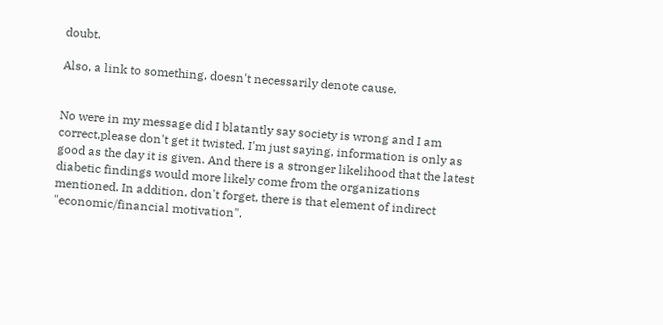doubt.

Also, a link to something, doesn't necessarily denote cause.


No were in my message did I blatantly say society is wrong and I am correct,please don't get it twisted. I'm just saying, information is only as good as the day it is given. And there is a stronger likelihood that the latest diabetic findings would more likely come from the organizations mentioned. In addition, don't forget, there is that element of indirect "economic/financial motivation".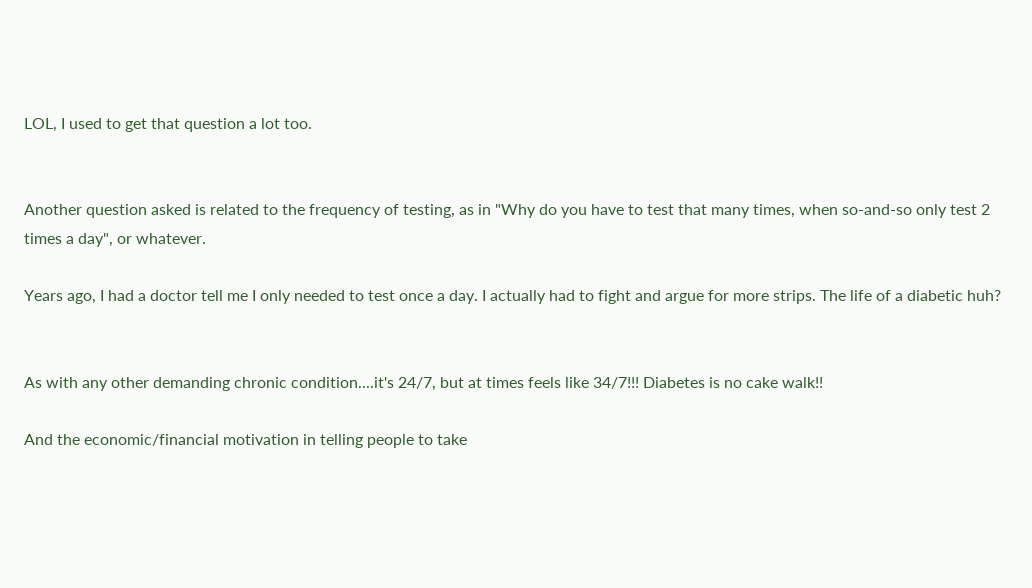LOL, I used to get that question a lot too.


Another question asked is related to the frequency of testing, as in "Why do you have to test that many times, when so-and-so only test 2 times a day", or whatever.

Years ago, I had a doctor tell me I only needed to test once a day. I actually had to fight and argue for more strips. The life of a diabetic huh?


As with any other demanding chronic condition....it's 24/7, but at times feels like 34/7!!! Diabetes is no cake walk!!

And the economic/financial motivation in telling people to take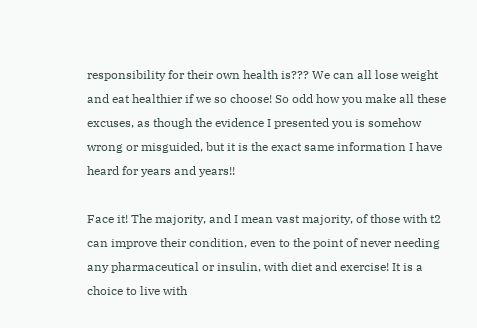responsibility for their own health is??? We can all lose weight and eat healthier if we so choose! So odd how you make all these excuses, as though the evidence I presented you is somehow wrong or misguided, but it is the exact same information I have heard for years and years!!

Face it! The majority, and I mean vast majority, of those with t2 can improve their condition, even to the point of never needing any pharmaceutical or insulin, with diet and exercise! It is a choice to live with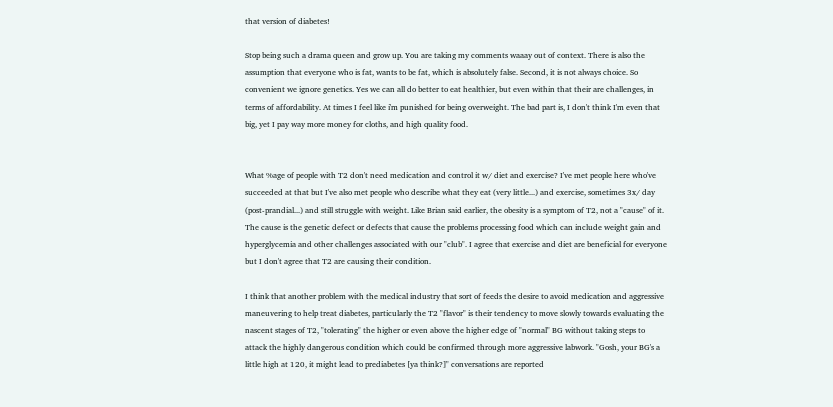that version of diabetes!

Stop being such a drama queen and grow up. You are taking my comments waaay out of context. There is also the assumption that everyone who is fat, wants to be fat, which is absolutely false. Second, it is not always choice. So convenient we ignore genetics. Yes we can all do better to eat healthier, but even within that their are challenges, in terms of affordability. At times I feel like i'm punished for being overweight. The bad part is, I don't think I'm even that big, yet I pay way more money for cloths, and high quality food.


What %age of people with T2 don't need medication and control it w/ diet and exercise? I've met people here who've succeeded at that but I've also met people who describe what they eat (very little...) and exercise, sometimes 3x/ day (post-prandial...) and still struggle with weight. Like Brian said earlier, the obesity is a symptom of T2, not a "cause" of it. The cause is the genetic defect or defects that cause the problems processing food which can include weight gain and hyperglycemia and other challenges associated with our "club". I agree that exercise and diet are beneficial for everyone but I don't agree that T2 are causing their condition.

I think that another problem with the medical industry that sort of feeds the desire to avoid medication and aggressive maneuvering to help treat diabetes, particularly the T2 "flavor" is their tendency to move slowly towards evaluating the nascent stages of T2, "tolerating" the higher or even above the higher edge of "normal" BG without taking steps to attack the highly dangerous condition which could be confirmed through more aggressive labwork. "Gosh, your BG's a little high at 120, it might lead to prediabetes [ya think?]" conversations are reported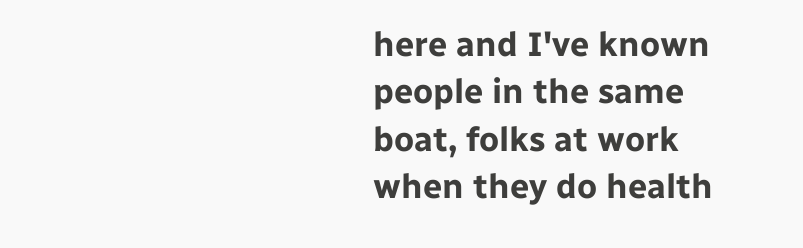here and I've known people in the same boat, folks at work when they do health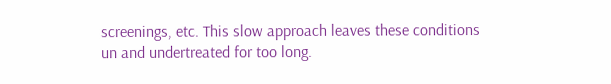screenings, etc. This slow approach leaves these conditions un and undertreated for too long.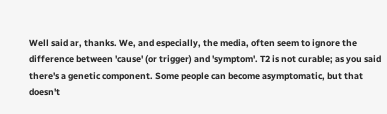Well said ar, thanks. We, and especially, the media, often seem to ignore the difference between 'cause' (or trigger) and 'symptom'. T2 is not curable; as you said there's a genetic component. Some people can become asymptomatic, but that doesn't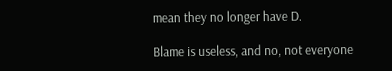mean they no longer have D.

Blame is useless, and no, not everyone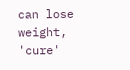can lose weight, 'cure'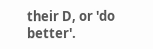their D, or 'do better'.